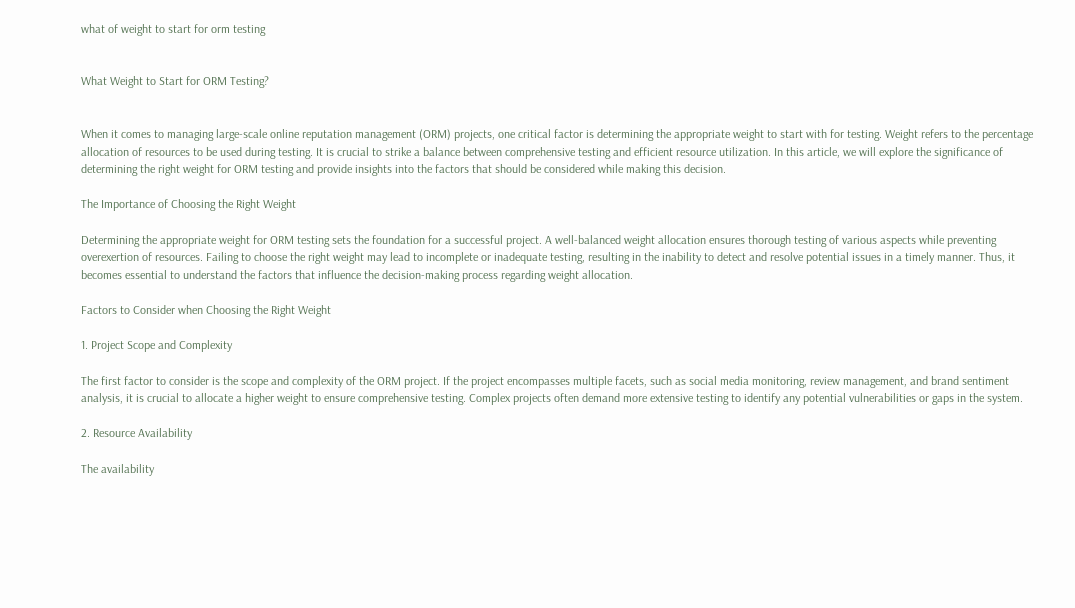what of weight to start for orm testing


What Weight to Start for ORM Testing?


When it comes to managing large-scale online reputation management (ORM) projects, one critical factor is determining the appropriate weight to start with for testing. Weight refers to the percentage allocation of resources to be used during testing. It is crucial to strike a balance between comprehensive testing and efficient resource utilization. In this article, we will explore the significance of determining the right weight for ORM testing and provide insights into the factors that should be considered while making this decision.

The Importance of Choosing the Right Weight

Determining the appropriate weight for ORM testing sets the foundation for a successful project. A well-balanced weight allocation ensures thorough testing of various aspects while preventing overexertion of resources. Failing to choose the right weight may lead to incomplete or inadequate testing, resulting in the inability to detect and resolve potential issues in a timely manner. Thus, it becomes essential to understand the factors that influence the decision-making process regarding weight allocation.

Factors to Consider when Choosing the Right Weight

1. Project Scope and Complexity

The first factor to consider is the scope and complexity of the ORM project. If the project encompasses multiple facets, such as social media monitoring, review management, and brand sentiment analysis, it is crucial to allocate a higher weight to ensure comprehensive testing. Complex projects often demand more extensive testing to identify any potential vulnerabilities or gaps in the system.

2. Resource Availability

The availability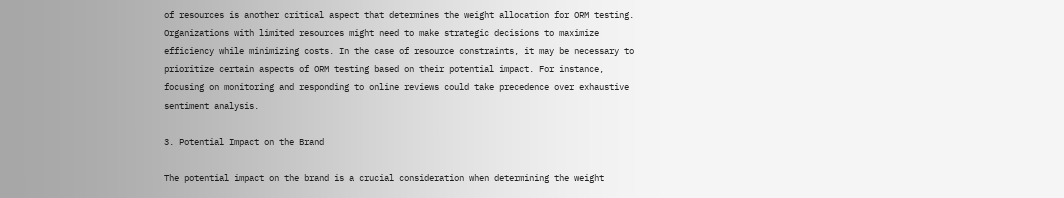of resources is another critical aspect that determines the weight allocation for ORM testing. Organizations with limited resources might need to make strategic decisions to maximize efficiency while minimizing costs. In the case of resource constraints, it may be necessary to prioritize certain aspects of ORM testing based on their potential impact. For instance, focusing on monitoring and responding to online reviews could take precedence over exhaustive sentiment analysis.

3. Potential Impact on the Brand

The potential impact on the brand is a crucial consideration when determining the weight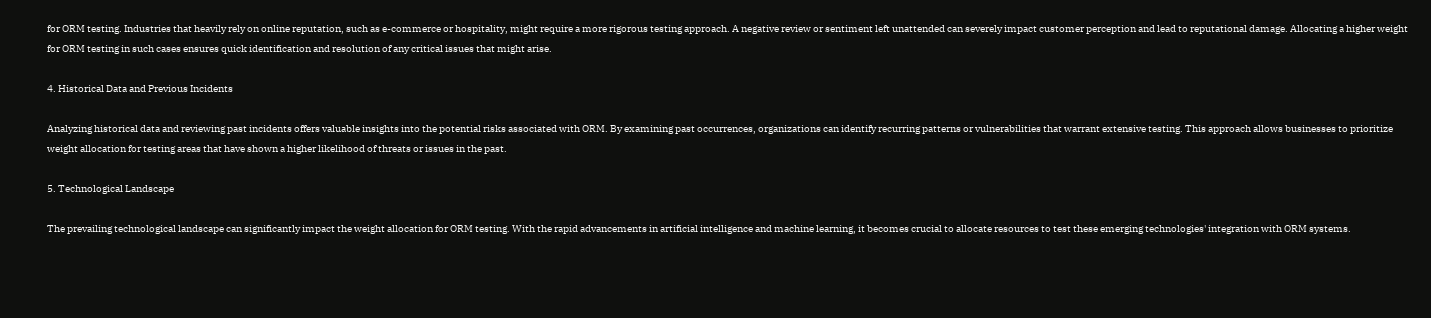for ORM testing. Industries that heavily rely on online reputation, such as e-commerce or hospitality, might require a more rigorous testing approach. A negative review or sentiment left unattended can severely impact customer perception and lead to reputational damage. Allocating a higher weight for ORM testing in such cases ensures quick identification and resolution of any critical issues that might arise.

4. Historical Data and Previous Incidents

Analyzing historical data and reviewing past incidents offers valuable insights into the potential risks associated with ORM. By examining past occurrences, organizations can identify recurring patterns or vulnerabilities that warrant extensive testing. This approach allows businesses to prioritize weight allocation for testing areas that have shown a higher likelihood of threats or issues in the past.

5. Technological Landscape

The prevailing technological landscape can significantly impact the weight allocation for ORM testing. With the rapid advancements in artificial intelligence and machine learning, it becomes crucial to allocate resources to test these emerging technologies' integration with ORM systems.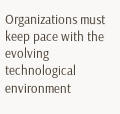Organizations must keep pace with the evolving technological environment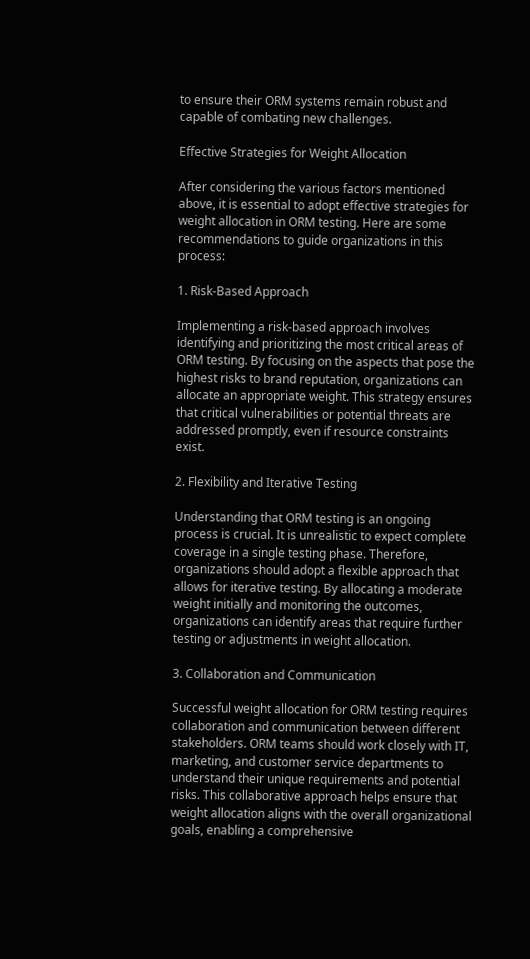to ensure their ORM systems remain robust and capable of combating new challenges.

Effective Strategies for Weight Allocation

After considering the various factors mentioned above, it is essential to adopt effective strategies for weight allocation in ORM testing. Here are some recommendations to guide organizations in this process:

1. Risk-Based Approach

Implementing a risk-based approach involves identifying and prioritizing the most critical areas of ORM testing. By focusing on the aspects that pose the highest risks to brand reputation, organizations can allocate an appropriate weight. This strategy ensures that critical vulnerabilities or potential threats are addressed promptly, even if resource constraints exist.

2. Flexibility and Iterative Testing

Understanding that ORM testing is an ongoing process is crucial. It is unrealistic to expect complete coverage in a single testing phase. Therefore, organizations should adopt a flexible approach that allows for iterative testing. By allocating a moderate weight initially and monitoring the outcomes, organizations can identify areas that require further testing or adjustments in weight allocation.

3. Collaboration and Communication

Successful weight allocation for ORM testing requires collaboration and communication between different stakeholders. ORM teams should work closely with IT, marketing, and customer service departments to understand their unique requirements and potential risks. This collaborative approach helps ensure that weight allocation aligns with the overall organizational goals, enabling a comprehensive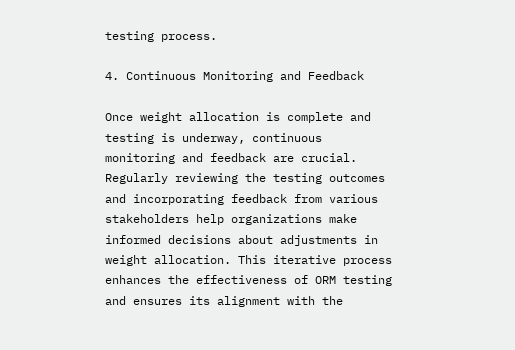testing process.

4. Continuous Monitoring and Feedback

Once weight allocation is complete and testing is underway, continuous monitoring and feedback are crucial. Regularly reviewing the testing outcomes and incorporating feedback from various stakeholders help organizations make informed decisions about adjustments in weight allocation. This iterative process enhances the effectiveness of ORM testing and ensures its alignment with the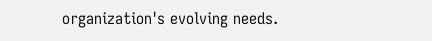organization's evolving needs.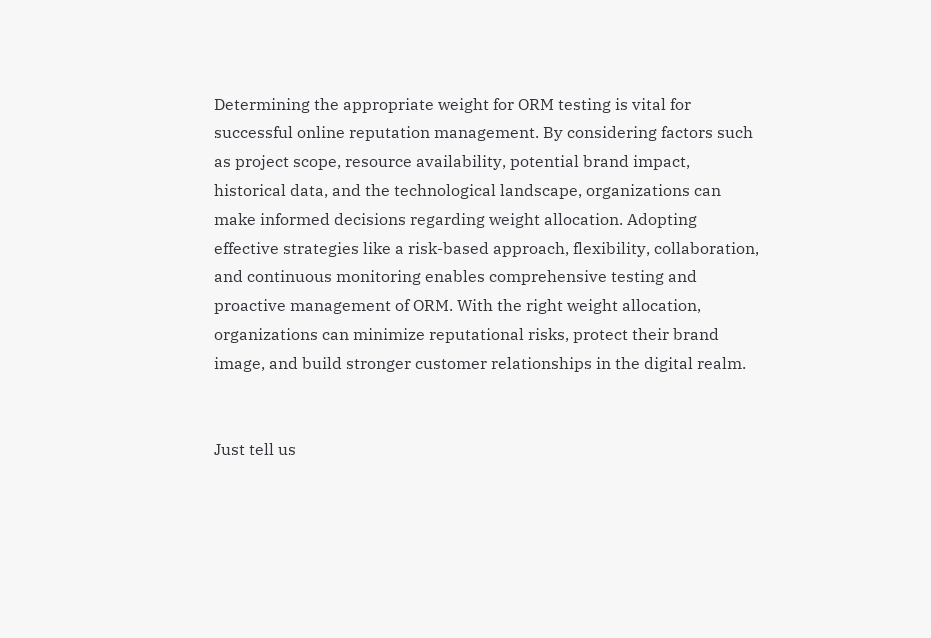Determining the appropriate weight for ORM testing is vital for successful online reputation management. By considering factors such as project scope, resource availability, potential brand impact, historical data, and the technological landscape, organizations can make informed decisions regarding weight allocation. Adopting effective strategies like a risk-based approach, flexibility, collaboration, and continuous monitoring enables comprehensive testing and proactive management of ORM. With the right weight allocation, organizations can minimize reputational risks, protect their brand image, and build stronger customer relationships in the digital realm.


Just tell us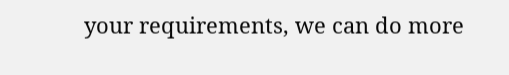your requirements, we can do more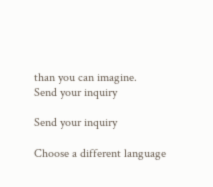than you can imagine.
Send your inquiry

Send your inquiry

Choose a different language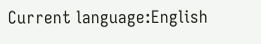Current language:English